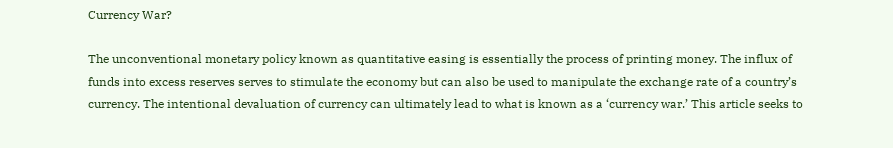Currency War?

The unconventional monetary policy known as quantitative easing is essentially the process of printing money. The influx of funds into excess reserves serves to stimulate the economy but can also be used to manipulate the exchange rate of a country’s currency. The intentional devaluation of currency can ultimately lead to what is known as a ‘currency war.’ This article seeks to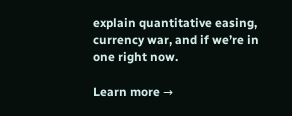explain quantitative easing, currency war, and if we’re in one right now.

Learn more →